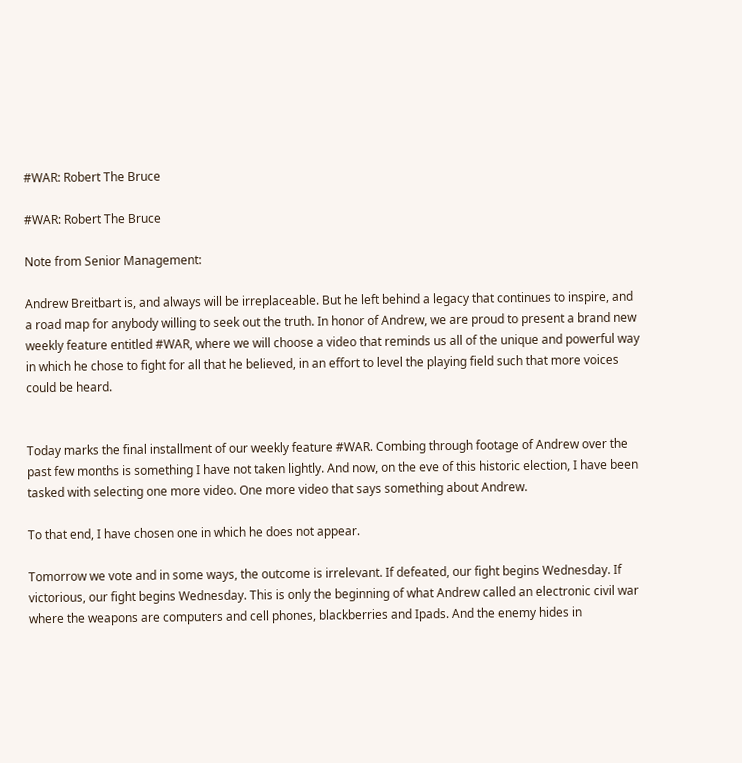#WAR: Robert The Bruce

#WAR: Robert The Bruce

Note from Senior Management:

Andrew Breitbart is, and always will be irreplaceable. But he left behind a legacy that continues to inspire, and a road map for anybody willing to seek out the truth. In honor of Andrew, we are proud to present a brand new weekly feature entitled #WAR, where we will choose a video that reminds us all of the unique and powerful way in which he chose to fight for all that he believed, in an effort to level the playing field such that more voices could be heard.


Today marks the final installment of our weekly feature #WAR. Combing through footage of Andrew over the past few months is something I have not taken lightly. And now, on the eve of this historic election, I have been tasked with selecting one more video. One more video that says something about Andrew.

To that end, I have chosen one in which he does not appear.

Tomorrow we vote and in some ways, the outcome is irrelevant. If defeated, our fight begins Wednesday. If victorious, our fight begins Wednesday. This is only the beginning of what Andrew called an electronic civil war where the weapons are computers and cell phones, blackberries and Ipads. And the enemy hides in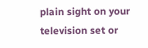plain sight on your television set or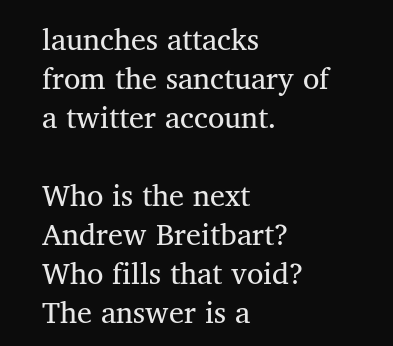launches attacks from the sanctuary of a twitter account.

Who is the next Andrew Breitbart? Who fills that void? The answer is a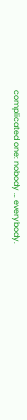complicated one: nobody … everybody.